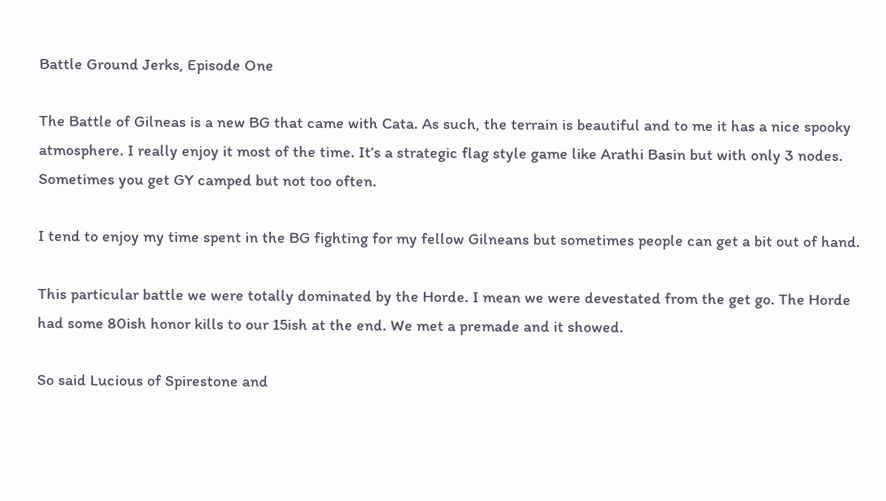Battle Ground Jerks, Episode One

The Battle of Gilneas is a new BG that came with Cata. As such, the terrain is beautiful and to me it has a nice spooky atmosphere. I really enjoy it most of the time. It’s a strategic flag style game like Arathi Basin but with only 3 nodes. Sometimes you get GY camped but not too often.

I tend to enjoy my time spent in the BG fighting for my fellow Gilneans but sometimes people can get a bit out of hand.

This particular battle we were totally dominated by the Horde. I mean we were devestated from the get go. The Horde had some 80ish honor kills to our 15ish at the end. We met a premade and it showed.

So said Lucious of Spirestone and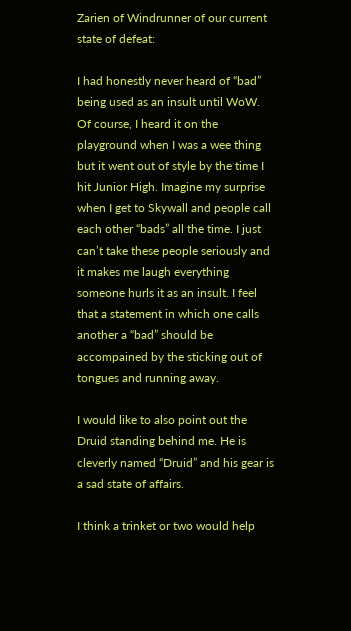Zarien of Windrunner of our current state of defeat:

I had honestly never heard of “bad” being used as an insult until WoW. Of course, I heard it on the playground when I was a wee thing but it went out of style by the time I hit Junior High. Imagine my surprise when I get to Skywall and people call each other “bads” all the time. I just can’t take these people seriously and it makes me laugh everything someone hurls it as an insult. I feel that a statement in which one calls another a “bad” should be accompained by the sticking out of tongues and running away.

I would like to also point out the Druid standing behind me. He is cleverly named “Druid” and his gear is a sad state of affairs.

I think a trinket or two would help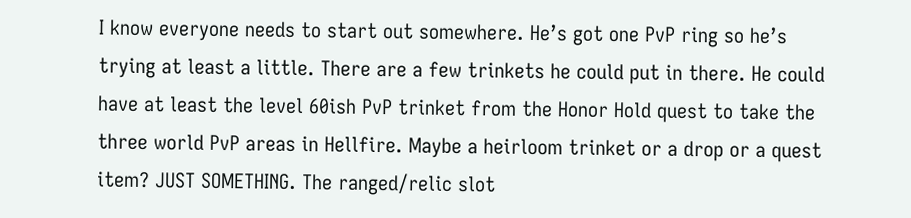I know everyone needs to start out somewhere. He’s got one PvP ring so he’s trying at least a little. There are a few trinkets he could put in there. He could have at least the level 60ish PvP trinket from the Honor Hold quest to take the three world PvP areas in Hellfire. Maybe a heirloom trinket or a drop or a quest item? JUST SOMETHING. The ranged/relic slot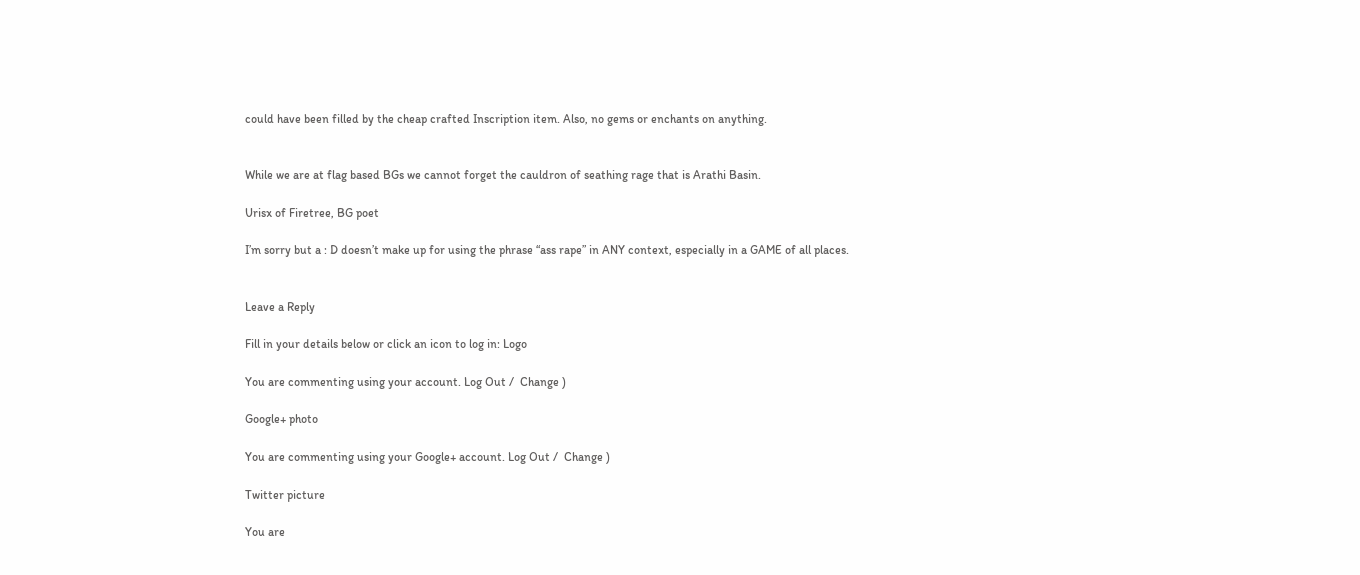could have been filled by the cheap crafted Inscription item. Also, no gems or enchants on anything.


While we are at flag based BGs we cannot forget the cauldron of seathing rage that is Arathi Basin.

Urisx of Firetree, BG poet

I’m sorry but a : D doesn’t make up for using the phrase “ass rape” in ANY context, especially in a GAME of all places.


Leave a Reply

Fill in your details below or click an icon to log in: Logo

You are commenting using your account. Log Out /  Change )

Google+ photo

You are commenting using your Google+ account. Log Out /  Change )

Twitter picture

You are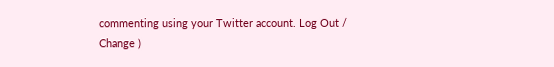commenting using your Twitter account. Log Out /  Change )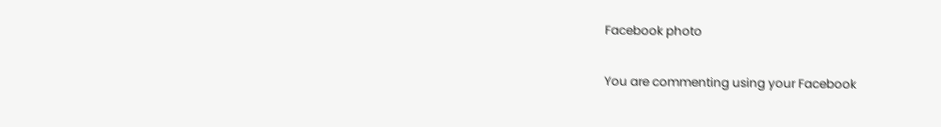Facebook photo

You are commenting using your Facebook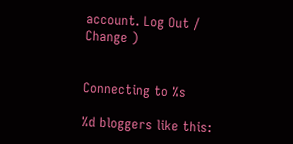account. Log Out /  Change )


Connecting to %s

%d bloggers like this: